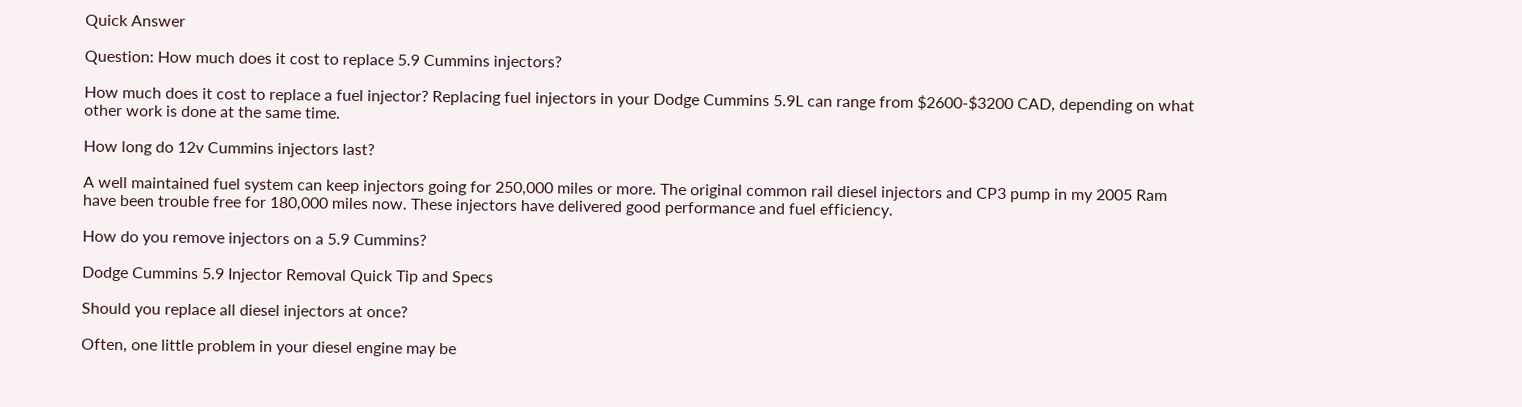Quick Answer

Question: How much does it cost to replace 5.9 Cummins injectors?

How much does it cost to replace a fuel injector? Replacing fuel injectors in your Dodge Cummins 5.9L can range from $2600-$3200 CAD, depending on what other work is done at the same time.

How long do 12v Cummins injectors last?

A well maintained fuel system can keep injectors going for 250,000 miles or more. The original common rail diesel injectors and CP3 pump in my 2005 Ram have been trouble free for 180,000 miles now. These injectors have delivered good performance and fuel efficiency.

How do you remove injectors on a 5.9 Cummins?

Dodge Cummins 5.9 Injector Removal Quick Tip and Specs

Should you replace all diesel injectors at once?

Often, one little problem in your diesel engine may be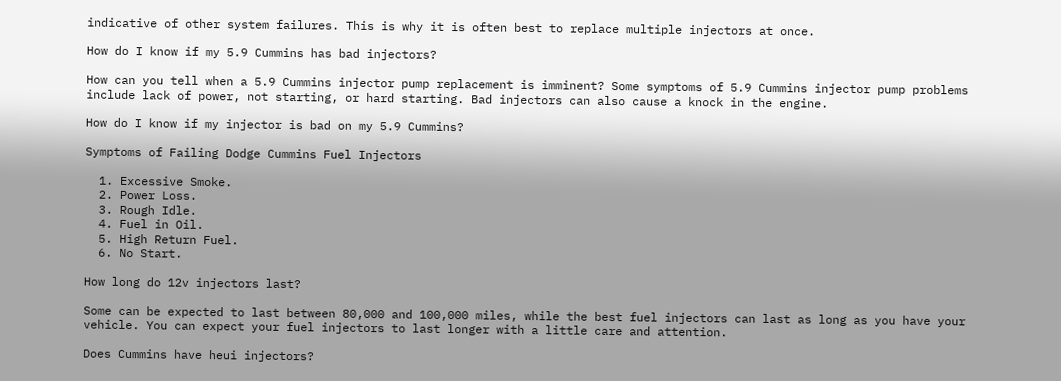indicative of other system failures. This is why it is often best to replace multiple injectors at once.

How do I know if my 5.9 Cummins has bad injectors?

How can you tell when a 5.9 Cummins injector pump replacement is imminent? Some symptoms of 5.9 Cummins injector pump problems include lack of power, not starting, or hard starting. Bad injectors can also cause a knock in the engine.

How do I know if my injector is bad on my 5.9 Cummins?

Symptoms of Failing Dodge Cummins Fuel Injectors

  1. Excessive Smoke.
  2. Power Loss.
  3. Rough Idle.
  4. Fuel in Oil.
  5. High Return Fuel.
  6. No Start.

How long do 12v injectors last?

Some can be expected to last between 80,000 and 100,000 miles, while the best fuel injectors can last as long as you have your vehicle. You can expect your fuel injectors to last longer with a little care and attention.

Does Cummins have heui injectors?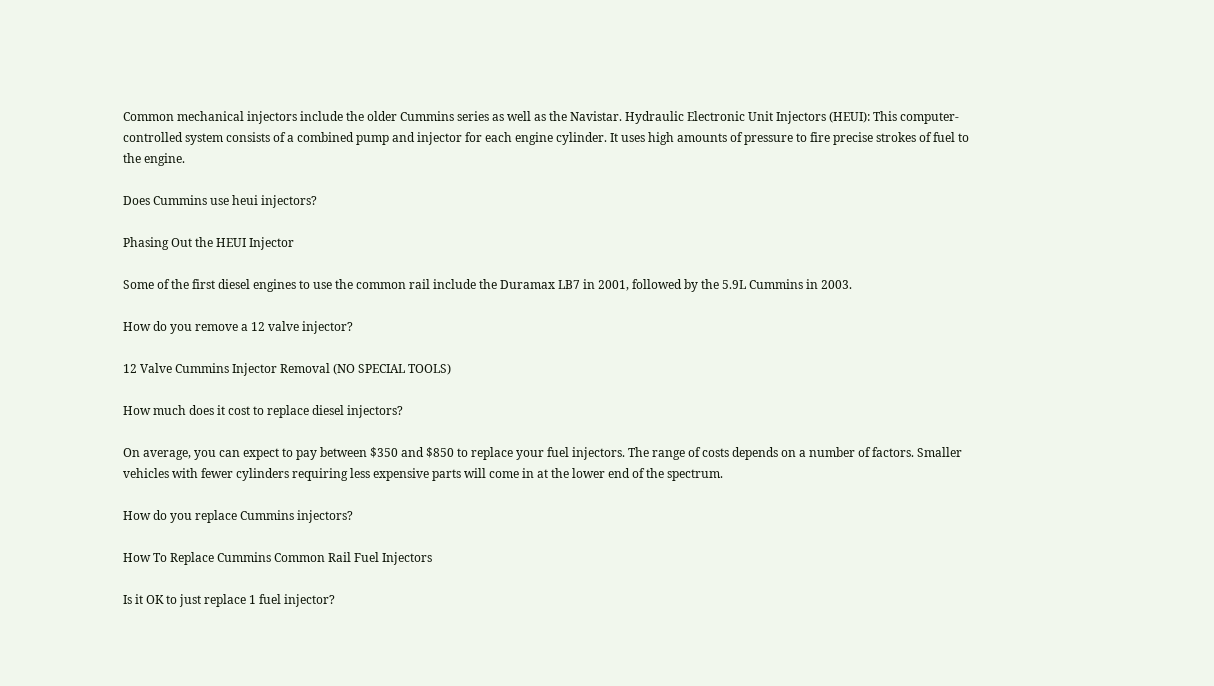Common mechanical injectors include the older Cummins series as well as the Navistar. Hydraulic Electronic Unit Injectors (HEUI): This computer-controlled system consists of a combined pump and injector for each engine cylinder. It uses high amounts of pressure to fire precise strokes of fuel to the engine.

Does Cummins use heui injectors?

Phasing Out the HEUI Injector

Some of the first diesel engines to use the common rail include the Duramax LB7 in 2001, followed by the 5.9L Cummins in 2003.

How do you remove a 12 valve injector?

12 Valve Cummins Injector Removal (NO SPECIAL TOOLS)

How much does it cost to replace diesel injectors?

On average, you can expect to pay between $350 and $850 to replace your fuel injectors. The range of costs depends on a number of factors. Smaller vehicles with fewer cylinders requiring less expensive parts will come in at the lower end of the spectrum.

How do you replace Cummins injectors?

How To Replace Cummins Common Rail Fuel Injectors

Is it OK to just replace 1 fuel injector?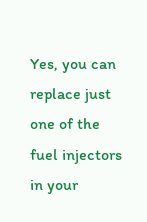Yes, you can replace just one of the fuel injectors in your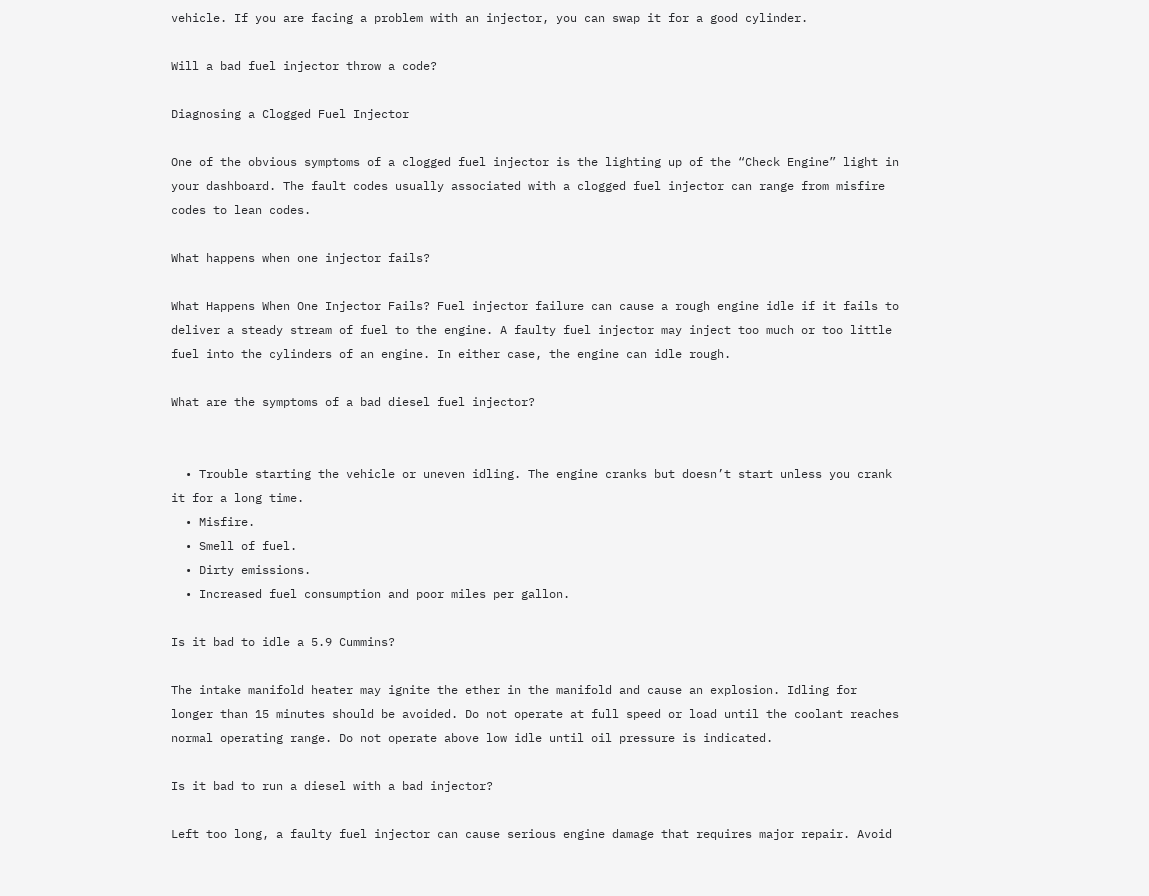vehicle. If you are facing a problem with an injector, you can swap it for a good cylinder.

Will a bad fuel injector throw a code?

Diagnosing a Clogged Fuel Injector

One of the obvious symptoms of a clogged fuel injector is the lighting up of the “Check Engine” light in your dashboard. The fault codes usually associated with a clogged fuel injector can range from misfire codes to lean codes.

What happens when one injector fails?

What Happens When One Injector Fails? Fuel injector failure can cause a rough engine idle if it fails to deliver a steady stream of fuel to the engine. A faulty fuel injector may inject too much or too little fuel into the cylinders of an engine. In either case, the engine can idle rough.

What are the symptoms of a bad diesel fuel injector?


  • Trouble starting the vehicle or uneven idling. The engine cranks but doesn’t start unless you crank it for a long time.
  • Misfire.
  • Smell of fuel.
  • Dirty emissions.
  • Increased fuel consumption and poor miles per gallon.

Is it bad to idle a 5.9 Cummins?

The intake manifold heater may ignite the ether in the manifold and cause an explosion. Idling for longer than 15 minutes should be avoided. Do not operate at full speed or load until the coolant reaches normal operating range. Do not operate above low idle until oil pressure is indicated.

Is it bad to run a diesel with a bad injector?

Left too long, a faulty fuel injector can cause serious engine damage that requires major repair. Avoid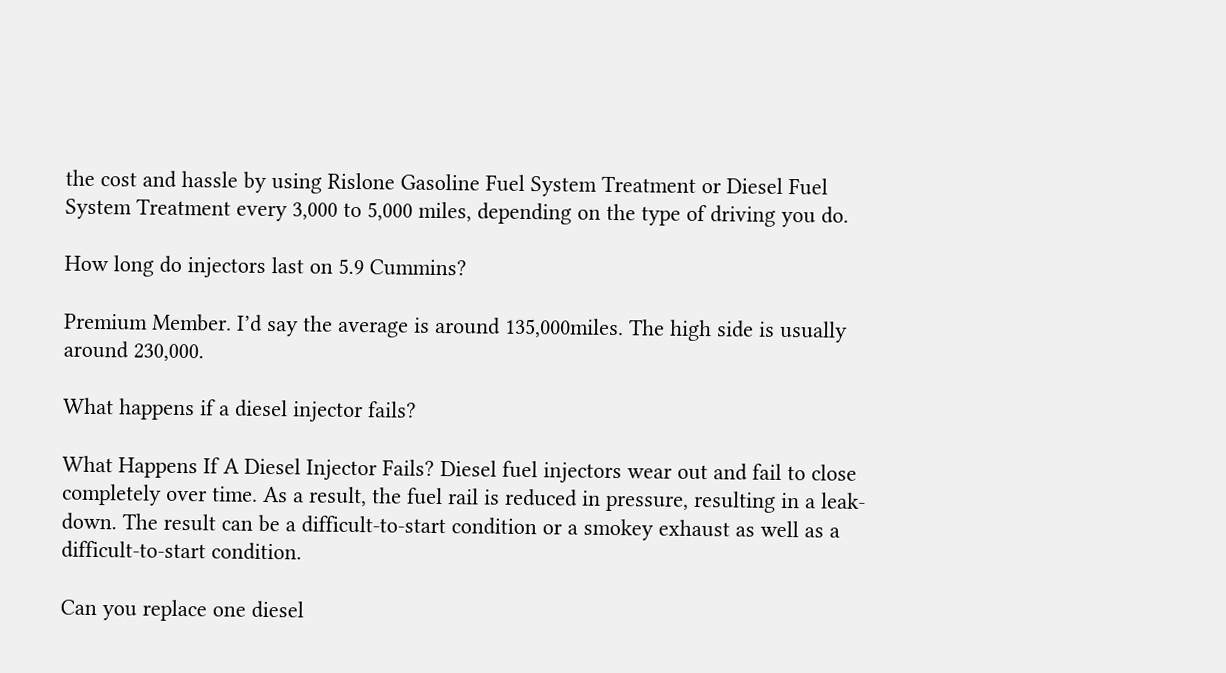the cost and hassle by using Rislone Gasoline Fuel System Treatment or Diesel Fuel System Treatment every 3,000 to 5,000 miles, depending on the type of driving you do.

How long do injectors last on 5.9 Cummins?

Premium Member. I’d say the average is around 135,000miles. The high side is usually around 230,000.

What happens if a diesel injector fails?

What Happens If A Diesel Injector Fails? Diesel fuel injectors wear out and fail to close completely over time. As a result, the fuel rail is reduced in pressure, resulting in a leak-down. The result can be a difficult-to-start condition or a smokey exhaust as well as a difficult-to-start condition.

Can you replace one diesel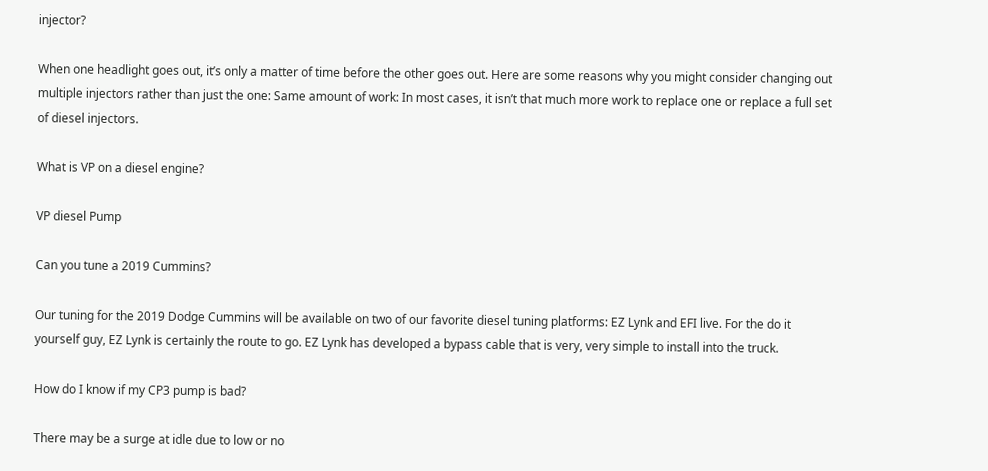injector?

When one headlight goes out, it’s only a matter of time before the other goes out. Here are some reasons why you might consider changing out multiple injectors rather than just the one: Same amount of work: In most cases, it isn’t that much more work to replace one or replace a full set of diesel injectors.

What is VP on a diesel engine?

VP diesel Pump

Can you tune a 2019 Cummins?

Our tuning for the 2019 Dodge Cummins will be available on two of our favorite diesel tuning platforms: EZ Lynk and EFI live. For the do it yourself guy, EZ Lynk is certainly the route to go. EZ Lynk has developed a bypass cable that is very, very simple to install into the truck.

How do I know if my CP3 pump is bad?

There may be a surge at idle due to low or no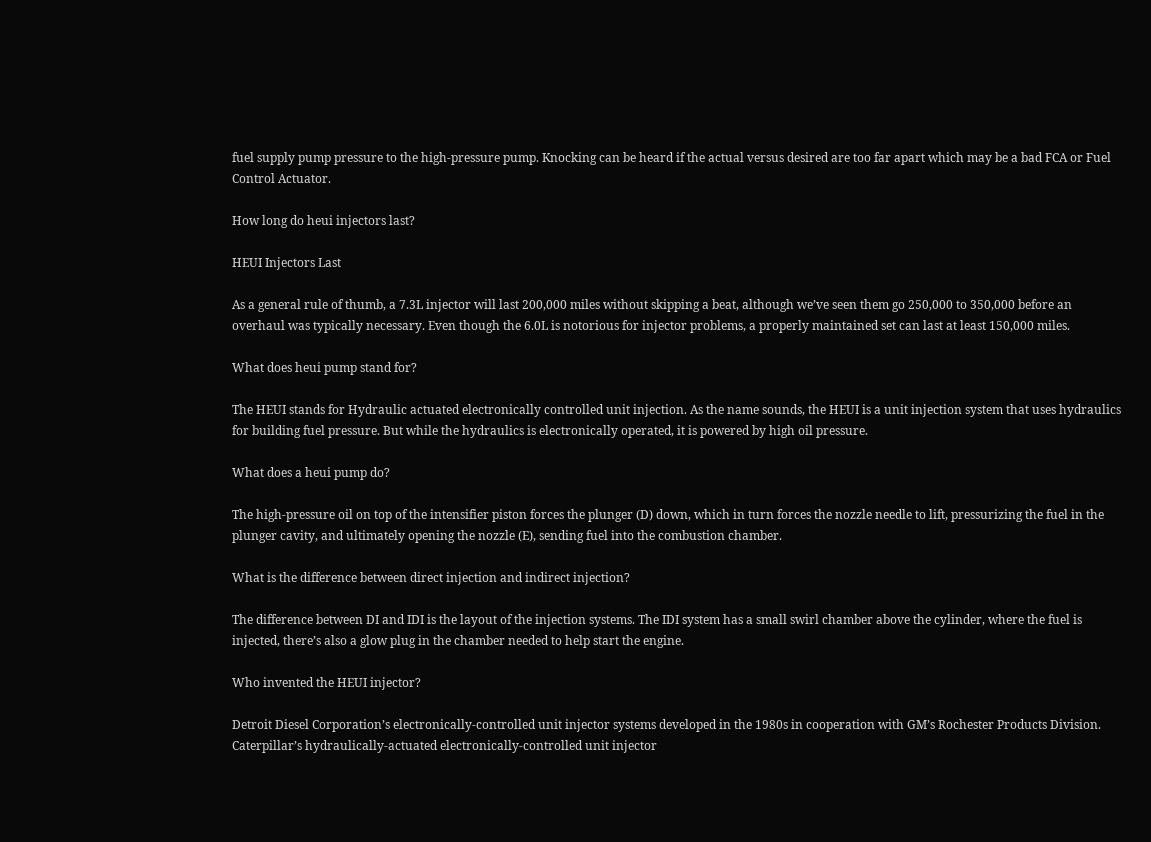fuel supply pump pressure to the high-pressure pump. Knocking can be heard if the actual versus desired are too far apart which may be a bad FCA or Fuel Control Actuator.

How long do heui injectors last?

HEUI Injectors Last

As a general rule of thumb, a 7.3L injector will last 200,000 miles without skipping a beat, although we’ve seen them go 250,000 to 350,000 before an overhaul was typically necessary. Even though the 6.0L is notorious for injector problems, a properly maintained set can last at least 150,000 miles.

What does heui pump stand for?

The HEUI stands for Hydraulic actuated electronically controlled unit injection. As the name sounds, the HEUI is a unit injection system that uses hydraulics for building fuel pressure. But while the hydraulics is electronically operated, it is powered by high oil pressure.

What does a heui pump do?

The high-pressure oil on top of the intensifier piston forces the plunger (D) down, which in turn forces the nozzle needle to lift, pressurizing the fuel in the plunger cavity, and ultimately opening the nozzle (E), sending fuel into the combustion chamber.

What is the difference between direct injection and indirect injection?

The difference between DI and IDI is the layout of the injection systems. The IDI system has a small swirl chamber above the cylinder, where the fuel is injected, there’s also a glow plug in the chamber needed to help start the engine.

Who invented the HEUI injector?

Detroit Diesel Corporation’s electronically-controlled unit injector systems developed in the 1980s in cooperation with GM’s Rochester Products Division. Caterpillar’s hydraulically-actuated electronically-controlled unit injector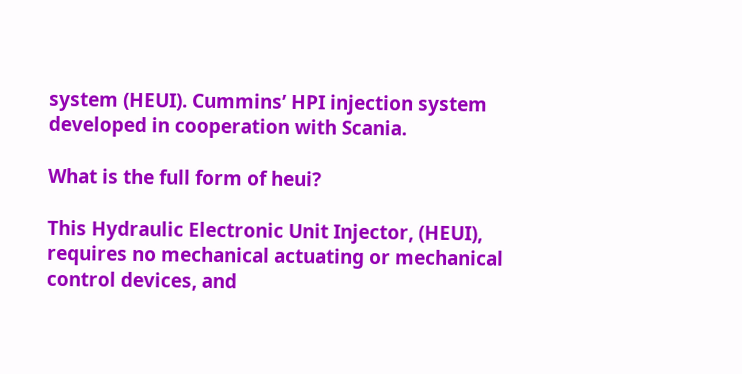system (HEUI). Cummins’ HPI injection system developed in cooperation with Scania.

What is the full form of heui?

This Hydraulic Electronic Unit Injector, (HEUI), requires no mechanical actuating or mechanical control devices, and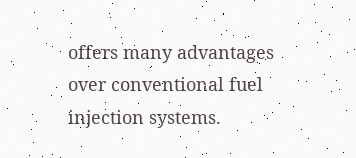offers many advantages over conventional fuel injection systems.